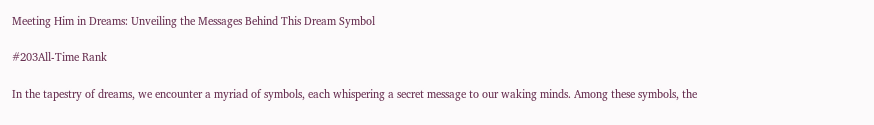Meeting Him in Dreams: Unveiling the Messages Behind This Dream Symbol

#203All-Time Rank

In the tapestry of dreams, we encounter a myriad of symbols, each whispering a secret message to our waking minds. Among these symbols, the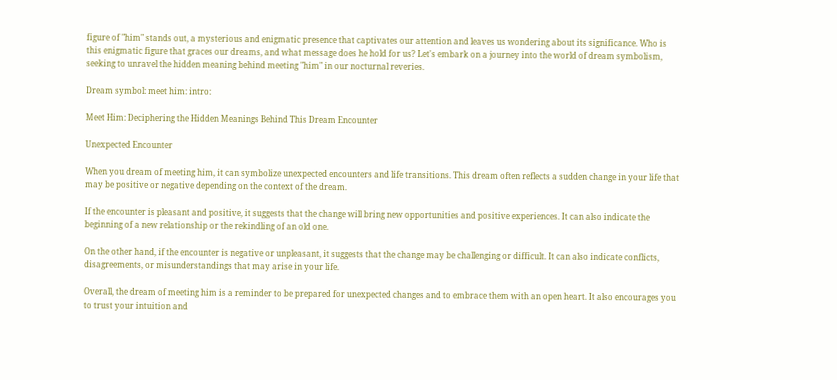figure of "him" stands out, a mysterious and enigmatic presence that captivates our attention and leaves us wondering about its significance. Who is this enigmatic figure that graces our dreams, and what message does he hold for us? Let's embark on a journey into the world of dream symbolism, seeking to unravel the hidden meaning behind meeting "him" in our nocturnal reveries.

Dream symbol: meet him: intro:

Meet Him: Deciphering the Hidden Meanings Behind This Dream Encounter

Unexpected Encounter

When you dream of meeting him, it can symbolize unexpected encounters and life transitions. This dream often reflects a sudden change in your life that may be positive or negative depending on the context of the dream.

If the encounter is pleasant and positive, it suggests that the change will bring new opportunities and positive experiences. It can also indicate the beginning of a new relationship or the rekindling of an old one.

On the other hand, if the encounter is negative or unpleasant, it suggests that the change may be challenging or difficult. It can also indicate conflicts, disagreements, or misunderstandings that may arise in your life.

Overall, the dream of meeting him is a reminder to be prepared for unexpected changes and to embrace them with an open heart. It also encourages you to trust your intuition and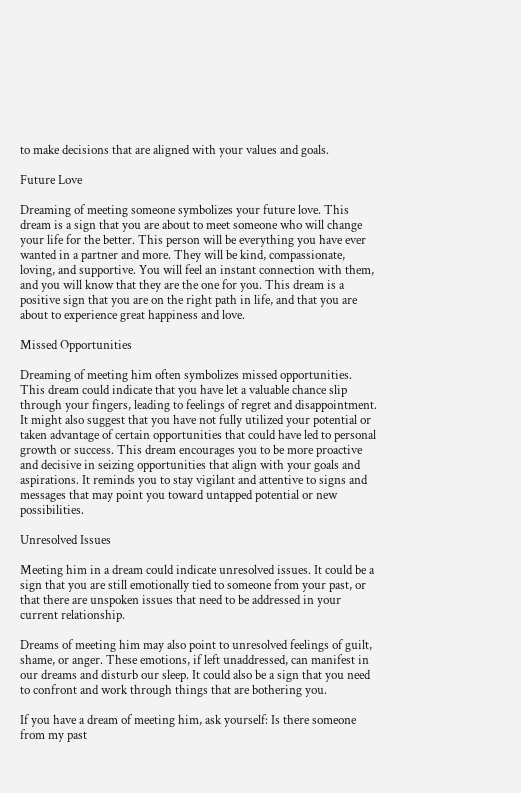to make decisions that are aligned with your values and goals.

Future Love

Dreaming of meeting someone symbolizes your future love. This dream is a sign that you are about to meet someone who will change your life for the better. This person will be everything you have ever wanted in a partner and more. They will be kind, compassionate, loving, and supportive. You will feel an instant connection with them, and you will know that they are the one for you. This dream is a positive sign that you are on the right path in life, and that you are about to experience great happiness and love.

Missed Opportunities

Dreaming of meeting him often symbolizes missed opportunities. This dream could indicate that you have let a valuable chance slip through your fingers, leading to feelings of regret and disappointment. It might also suggest that you have not fully utilized your potential or taken advantage of certain opportunities that could have led to personal growth or success. This dream encourages you to be more proactive and decisive in seizing opportunities that align with your goals and aspirations. It reminds you to stay vigilant and attentive to signs and messages that may point you toward untapped potential or new possibilities.

Unresolved Issues

Meeting him in a dream could indicate unresolved issues. It could be a sign that you are still emotionally tied to someone from your past, or that there are unspoken issues that need to be addressed in your current relationship.

Dreams of meeting him may also point to unresolved feelings of guilt, shame, or anger. These emotions, if left unaddressed, can manifest in our dreams and disturb our sleep. It could also be a sign that you need to confront and work through things that are bothering you.

If you have a dream of meeting him, ask yourself: Is there someone from my past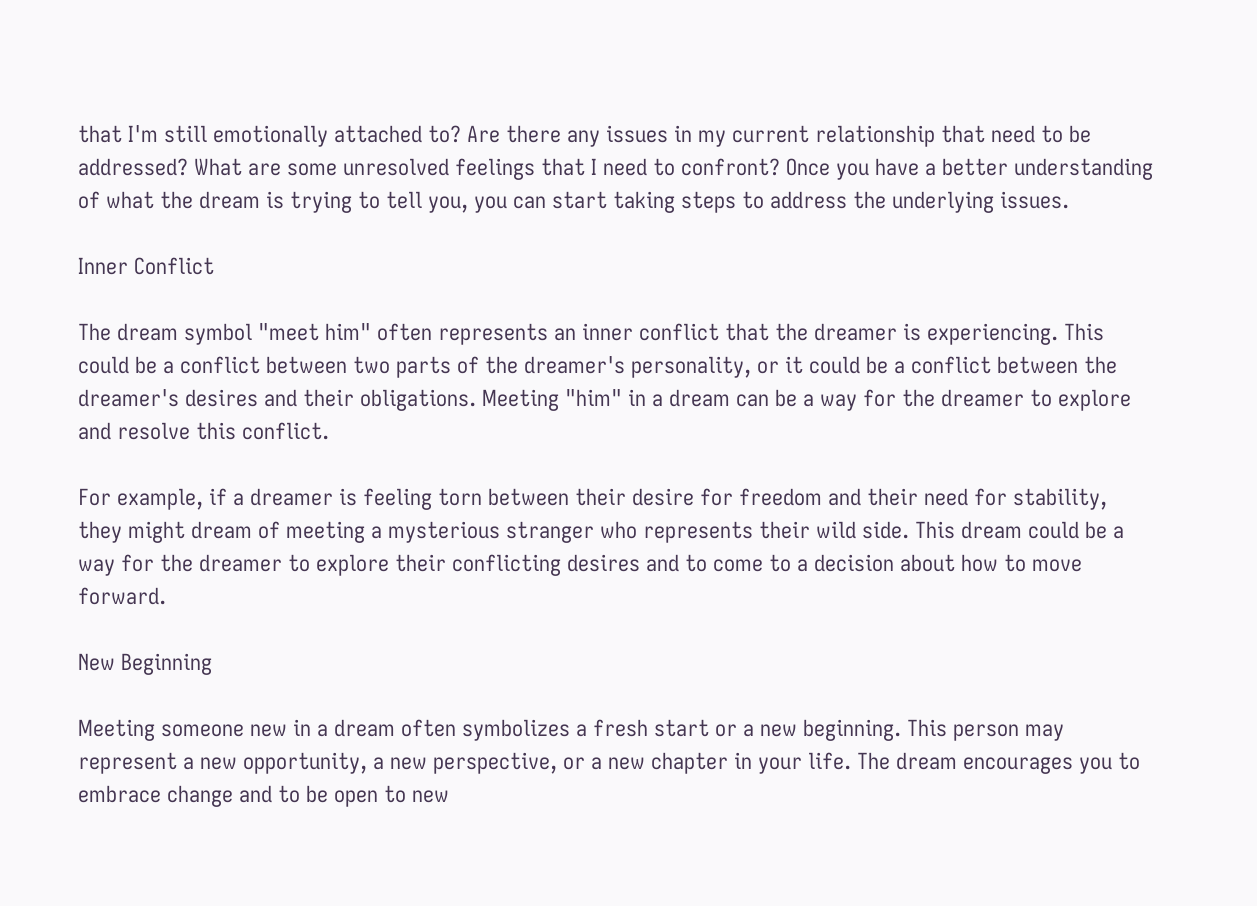that I'm still emotionally attached to? Are there any issues in my current relationship that need to be addressed? What are some unresolved feelings that I need to confront? Once you have a better understanding of what the dream is trying to tell you, you can start taking steps to address the underlying issues.

Inner Conflict

The dream symbol "meet him" often represents an inner conflict that the dreamer is experiencing. This could be a conflict between two parts of the dreamer's personality, or it could be a conflict between the dreamer's desires and their obligations. Meeting "him" in a dream can be a way for the dreamer to explore and resolve this conflict.

For example, if a dreamer is feeling torn between their desire for freedom and their need for stability, they might dream of meeting a mysterious stranger who represents their wild side. This dream could be a way for the dreamer to explore their conflicting desires and to come to a decision about how to move forward.

New Beginning

Meeting someone new in a dream often symbolizes a fresh start or a new beginning. This person may represent a new opportunity, a new perspective, or a new chapter in your life. The dream encourages you to embrace change and to be open to new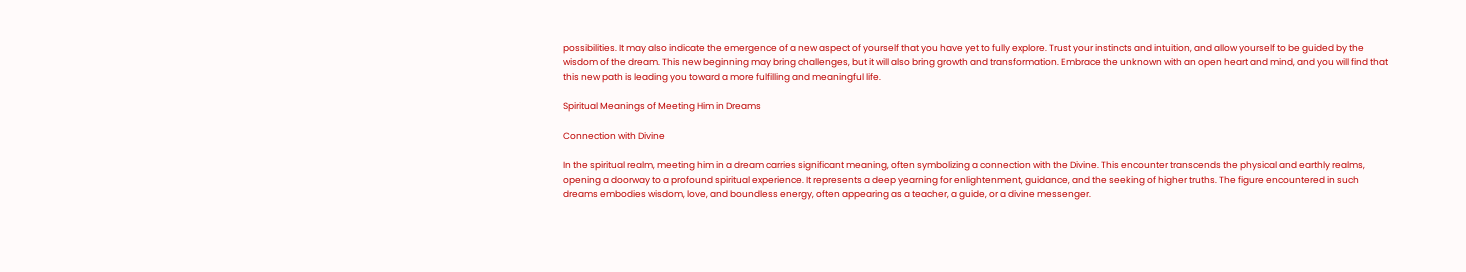possibilities. It may also indicate the emergence of a new aspect of yourself that you have yet to fully explore. Trust your instincts and intuition, and allow yourself to be guided by the wisdom of the dream. This new beginning may bring challenges, but it will also bring growth and transformation. Embrace the unknown with an open heart and mind, and you will find that this new path is leading you toward a more fulfilling and meaningful life.

Spiritual Meanings of Meeting Him in Dreams

Connection with Divine

In the spiritual realm, meeting him in a dream carries significant meaning, often symbolizing a connection with the Divine. This encounter transcends the physical and earthly realms, opening a doorway to a profound spiritual experience. It represents a deep yearning for enlightenment, guidance, and the seeking of higher truths. The figure encountered in such dreams embodies wisdom, love, and boundless energy, often appearing as a teacher, a guide, or a divine messenger.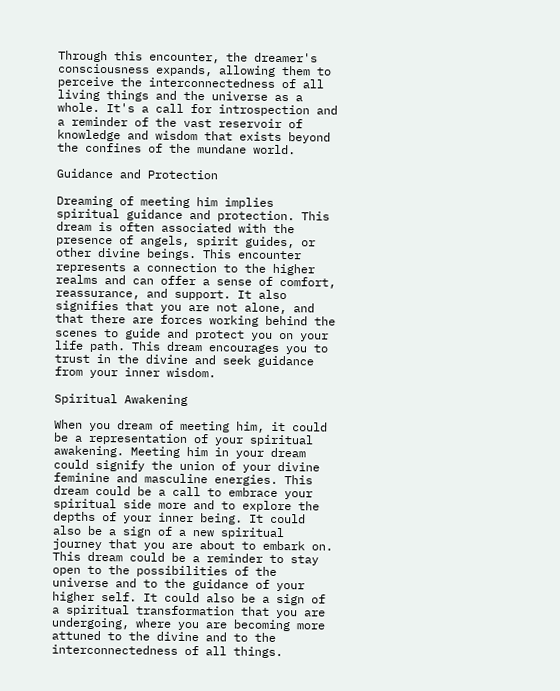Through this encounter, the dreamer's consciousness expands, allowing them to perceive the interconnectedness of all living things and the universe as a whole. It's a call for introspection and a reminder of the vast reservoir of knowledge and wisdom that exists beyond the confines of the mundane world.

Guidance and Protection

Dreaming of meeting him implies spiritual guidance and protection. This dream is often associated with the presence of angels, spirit guides, or other divine beings. This encounter represents a connection to the higher realms and can offer a sense of comfort, reassurance, and support. It also signifies that you are not alone, and that there are forces working behind the scenes to guide and protect you on your life path. This dream encourages you to trust in the divine and seek guidance from your inner wisdom.

Spiritual Awakening

When you dream of meeting him, it could be a representation of your spiritual awakening. Meeting him in your dream could signify the union of your divine feminine and masculine energies. This dream could be a call to embrace your spiritual side more and to explore the depths of your inner being. It could also be a sign of a new spiritual journey that you are about to embark on. This dream could be a reminder to stay open to the possibilities of the universe and to the guidance of your higher self. It could also be a sign of a spiritual transformation that you are undergoing, where you are becoming more attuned to the divine and to the interconnectedness of all things.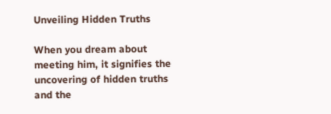Unveiling Hidden Truths

When you dream about meeting him, it signifies the uncovering of hidden truths and the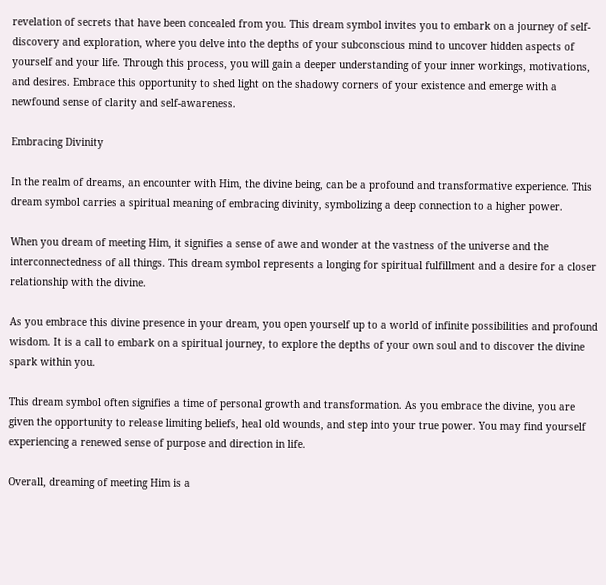revelation of secrets that have been concealed from you. This dream symbol invites you to embark on a journey of self-discovery and exploration, where you delve into the depths of your subconscious mind to uncover hidden aspects of yourself and your life. Through this process, you will gain a deeper understanding of your inner workings, motivations, and desires. Embrace this opportunity to shed light on the shadowy corners of your existence and emerge with a newfound sense of clarity and self-awareness.

Embracing Divinity

In the realm of dreams, an encounter with Him, the divine being, can be a profound and transformative experience. This dream symbol carries a spiritual meaning of embracing divinity, symbolizing a deep connection to a higher power.

When you dream of meeting Him, it signifies a sense of awe and wonder at the vastness of the universe and the interconnectedness of all things. This dream symbol represents a longing for spiritual fulfillment and a desire for a closer relationship with the divine.

As you embrace this divine presence in your dream, you open yourself up to a world of infinite possibilities and profound wisdom. It is a call to embark on a spiritual journey, to explore the depths of your own soul and to discover the divine spark within you.

This dream symbol often signifies a time of personal growth and transformation. As you embrace the divine, you are given the opportunity to release limiting beliefs, heal old wounds, and step into your true power. You may find yourself experiencing a renewed sense of purpose and direction in life.

Overall, dreaming of meeting Him is a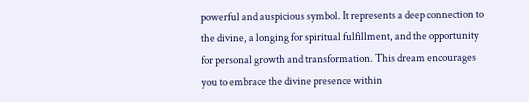powerful and auspicious symbol. It represents a deep connection to the divine, a longing for spiritual fulfillment, and the opportunity for personal growth and transformation. This dream encourages you to embrace the divine presence within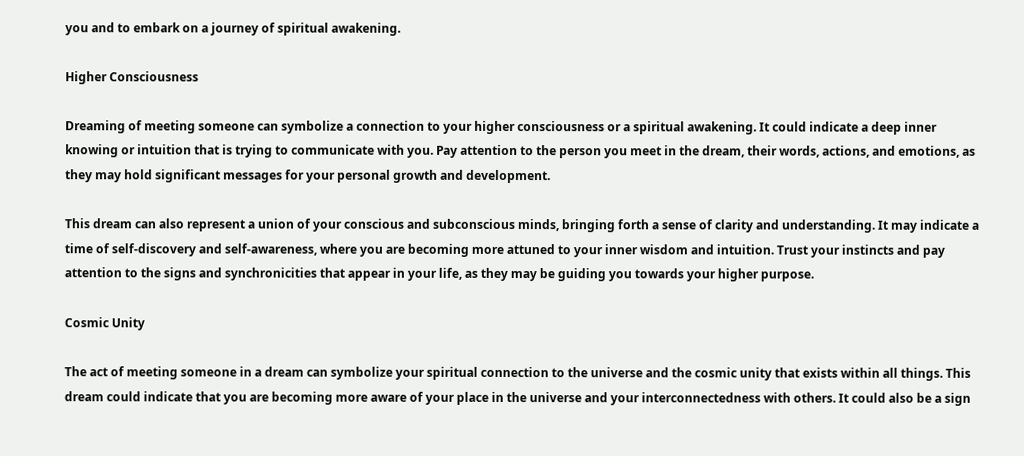you and to embark on a journey of spiritual awakening.

Higher Consciousness

Dreaming of meeting someone can symbolize a connection to your higher consciousness or a spiritual awakening. It could indicate a deep inner knowing or intuition that is trying to communicate with you. Pay attention to the person you meet in the dream, their words, actions, and emotions, as they may hold significant messages for your personal growth and development.

This dream can also represent a union of your conscious and subconscious minds, bringing forth a sense of clarity and understanding. It may indicate a time of self-discovery and self-awareness, where you are becoming more attuned to your inner wisdom and intuition. Trust your instincts and pay attention to the signs and synchronicities that appear in your life, as they may be guiding you towards your higher purpose.

Cosmic Unity

The act of meeting someone in a dream can symbolize your spiritual connection to the universe and the cosmic unity that exists within all things. This dream could indicate that you are becoming more aware of your place in the universe and your interconnectedness with others. It could also be a sign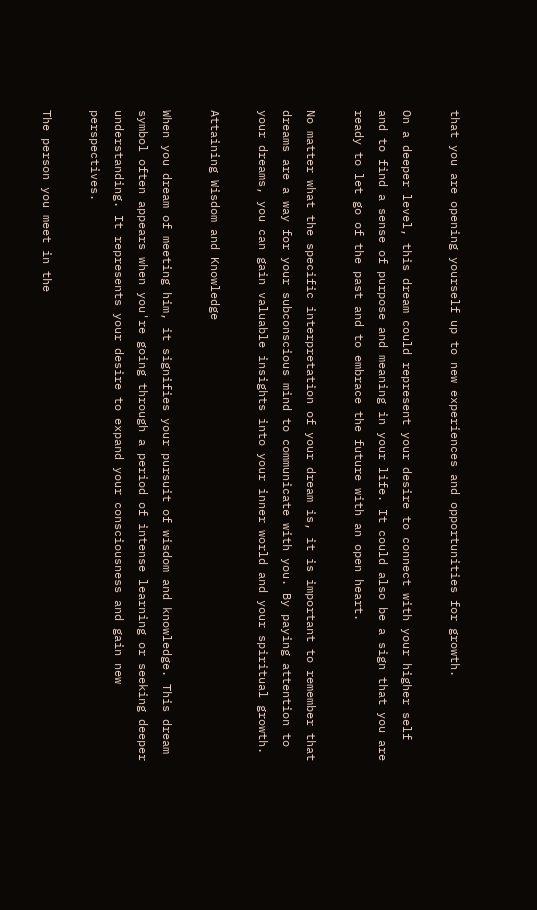that you are opening yourself up to new experiences and opportunities for growth.

On a deeper level, this dream could represent your desire to connect with your higher self and to find a sense of purpose and meaning in your life. It could also be a sign that you are ready to let go of the past and to embrace the future with an open heart.

No matter what the specific interpretation of your dream is, it is important to remember that dreams are a way for your subconscious mind to communicate with you. By paying attention to your dreams, you can gain valuable insights into your inner world and your spiritual growth.

Attaining Wisdom and Knowledge

When you dream of meeting him, it signifies your pursuit of wisdom and knowledge. This dream symbol often appears when you're going through a period of intense learning or seeking deeper understanding. It represents your desire to expand your consciousness and gain new perspectives.

The person you meet in the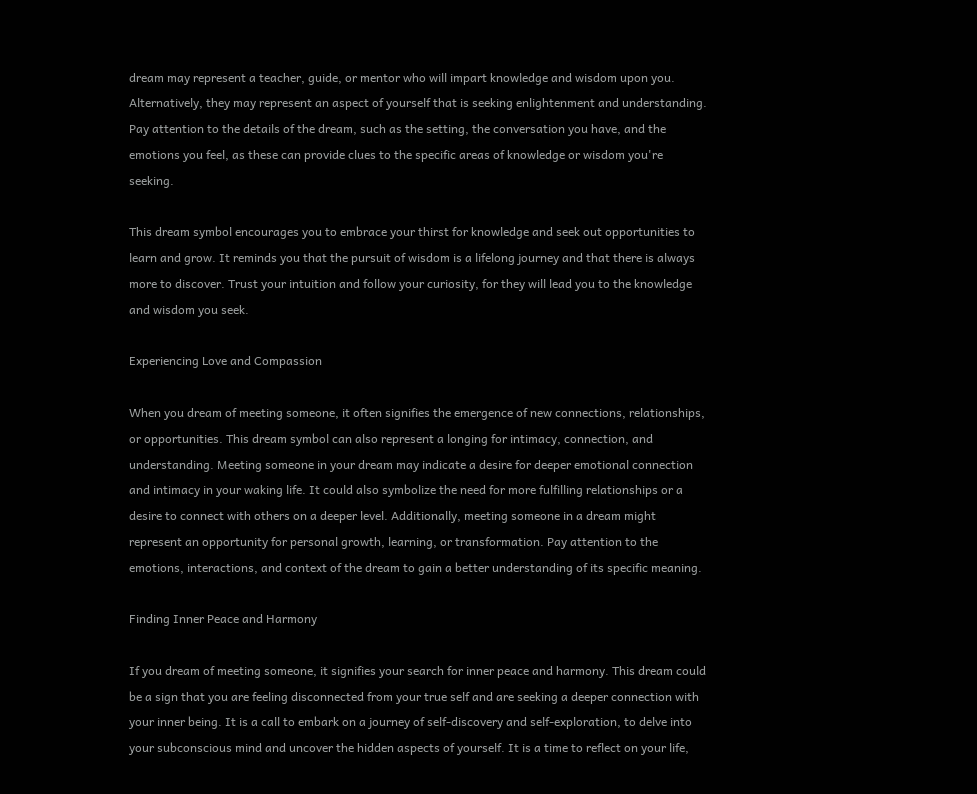dream may represent a teacher, guide, or mentor who will impart knowledge and wisdom upon you. Alternatively, they may represent an aspect of yourself that is seeking enlightenment and understanding. Pay attention to the details of the dream, such as the setting, the conversation you have, and the emotions you feel, as these can provide clues to the specific areas of knowledge or wisdom you're seeking.

This dream symbol encourages you to embrace your thirst for knowledge and seek out opportunities to learn and grow. It reminds you that the pursuit of wisdom is a lifelong journey and that there is always more to discover. Trust your intuition and follow your curiosity, for they will lead you to the knowledge and wisdom you seek.

Experiencing Love and Compassion

When you dream of meeting someone, it often signifies the emergence of new connections, relationships, or opportunities. This dream symbol can also represent a longing for intimacy, connection, and understanding. Meeting someone in your dream may indicate a desire for deeper emotional connection and intimacy in your waking life. It could also symbolize the need for more fulfilling relationships or a desire to connect with others on a deeper level. Additionally, meeting someone in a dream might represent an opportunity for personal growth, learning, or transformation. Pay attention to the emotions, interactions, and context of the dream to gain a better understanding of its specific meaning.

Finding Inner Peace and Harmony

If you dream of meeting someone, it signifies your search for inner peace and harmony. This dream could be a sign that you are feeling disconnected from your true self and are seeking a deeper connection with your inner being. It is a call to embark on a journey of self-discovery and self-exploration, to delve into your subconscious mind and uncover the hidden aspects of yourself. It is a time to reflect on your life,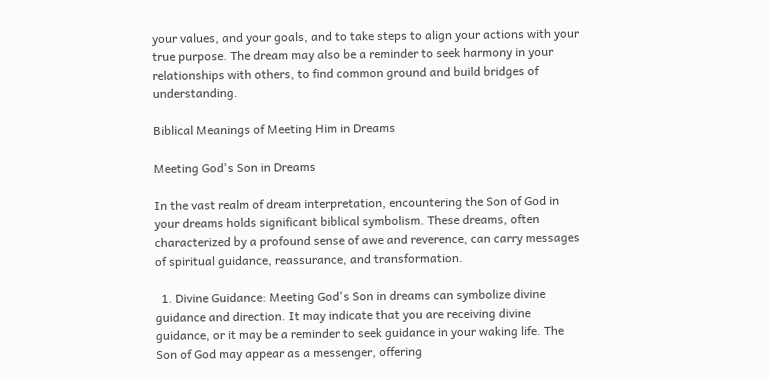your values, and your goals, and to take steps to align your actions with your true purpose. The dream may also be a reminder to seek harmony in your relationships with others, to find common ground and build bridges of understanding.

Biblical Meanings of Meeting Him in Dreams

Meeting God's Son in Dreams

In the vast realm of dream interpretation, encountering the Son of God in your dreams holds significant biblical symbolism. These dreams, often characterized by a profound sense of awe and reverence, can carry messages of spiritual guidance, reassurance, and transformation.

  1. Divine Guidance: Meeting God's Son in dreams can symbolize divine guidance and direction. It may indicate that you are receiving divine guidance, or it may be a reminder to seek guidance in your waking life. The Son of God may appear as a messenger, offering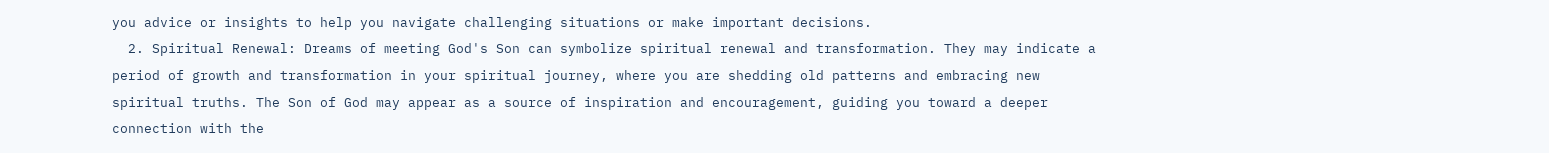you advice or insights to help you navigate challenging situations or make important decisions.
  2. Spiritual Renewal: Dreams of meeting God's Son can symbolize spiritual renewal and transformation. They may indicate a period of growth and transformation in your spiritual journey, where you are shedding old patterns and embracing new spiritual truths. The Son of God may appear as a source of inspiration and encouragement, guiding you toward a deeper connection with the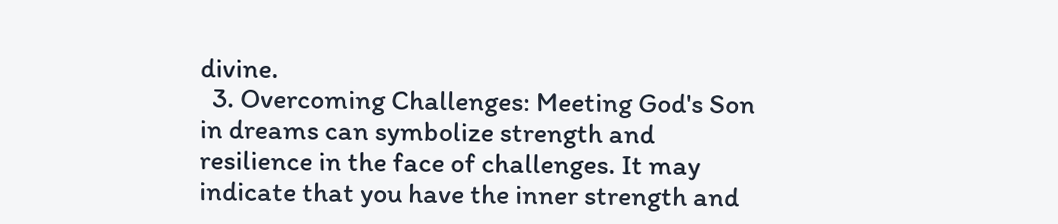divine.
  3. Overcoming Challenges: Meeting God's Son in dreams can symbolize strength and resilience in the face of challenges. It may indicate that you have the inner strength and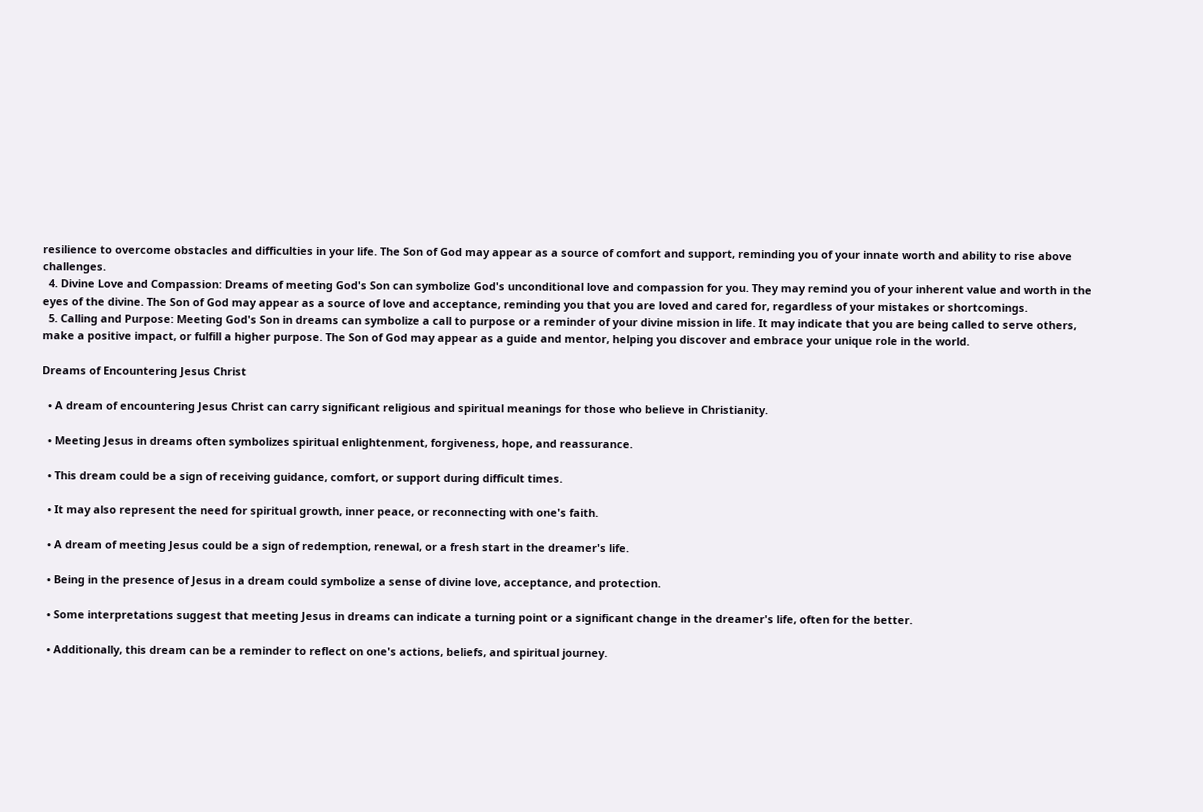resilience to overcome obstacles and difficulties in your life. The Son of God may appear as a source of comfort and support, reminding you of your innate worth and ability to rise above challenges.
  4. Divine Love and Compassion: Dreams of meeting God's Son can symbolize God's unconditional love and compassion for you. They may remind you of your inherent value and worth in the eyes of the divine. The Son of God may appear as a source of love and acceptance, reminding you that you are loved and cared for, regardless of your mistakes or shortcomings.
  5. Calling and Purpose: Meeting God's Son in dreams can symbolize a call to purpose or a reminder of your divine mission in life. It may indicate that you are being called to serve others, make a positive impact, or fulfill a higher purpose. The Son of God may appear as a guide and mentor, helping you discover and embrace your unique role in the world.

Dreams of Encountering Jesus Christ

  • A dream of encountering Jesus Christ can carry significant religious and spiritual meanings for those who believe in Christianity.

  • Meeting Jesus in dreams often symbolizes spiritual enlightenment, forgiveness, hope, and reassurance.

  • This dream could be a sign of receiving guidance, comfort, or support during difficult times.

  • It may also represent the need for spiritual growth, inner peace, or reconnecting with one's faith.

  • A dream of meeting Jesus could be a sign of redemption, renewal, or a fresh start in the dreamer's life.

  • Being in the presence of Jesus in a dream could symbolize a sense of divine love, acceptance, and protection.

  • Some interpretations suggest that meeting Jesus in dreams can indicate a turning point or a significant change in the dreamer's life, often for the better.

  • Additionally, this dream can be a reminder to reflect on one's actions, beliefs, and spiritual journey.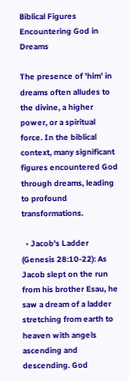Biblical Figures Encountering God in Dreams

The presence of 'him' in dreams often alludes to the divine, a higher power, or a spiritual force. In the biblical context, many significant figures encountered God through dreams, leading to profound transformations.

  • Jacob's Ladder (Genesis 28:10-22): As Jacob slept on the run from his brother Esau, he saw a dream of a ladder stretching from earth to heaven with angels ascending and descending. God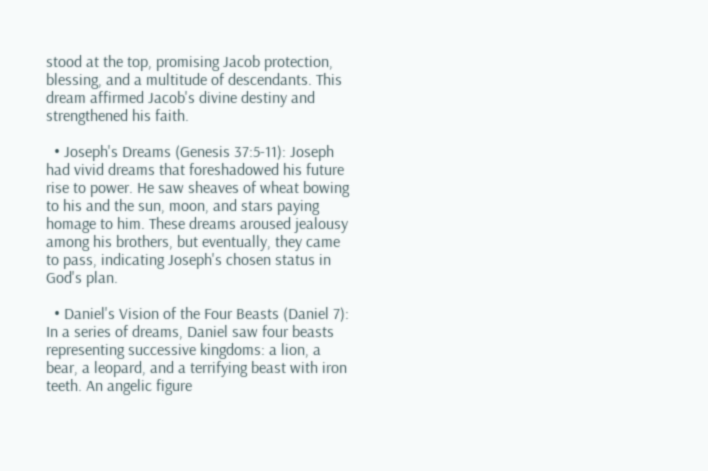stood at the top, promising Jacob protection, blessing, and a multitude of descendants. This dream affirmed Jacob's divine destiny and strengthened his faith.

  • Joseph's Dreams (Genesis 37:5-11): Joseph had vivid dreams that foreshadowed his future rise to power. He saw sheaves of wheat bowing to his and the sun, moon, and stars paying homage to him. These dreams aroused jealousy among his brothers, but eventually, they came to pass, indicating Joseph's chosen status in God's plan.

  • Daniel's Vision of the Four Beasts (Daniel 7): In a series of dreams, Daniel saw four beasts representing successive kingdoms: a lion, a bear, a leopard, and a terrifying beast with iron teeth. An angelic figure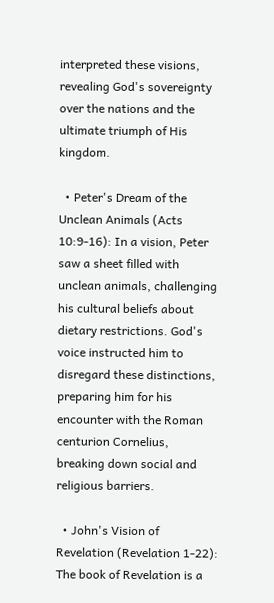interpreted these visions, revealing God's sovereignty over the nations and the ultimate triumph of His kingdom.

  • Peter's Dream of the Unclean Animals (Acts 10:9-16): In a vision, Peter saw a sheet filled with unclean animals, challenging his cultural beliefs about dietary restrictions. God's voice instructed him to disregard these distinctions, preparing him for his encounter with the Roman centurion Cornelius, breaking down social and religious barriers.

  • John's Vision of Revelation (Revelation 1-22): The book of Revelation is a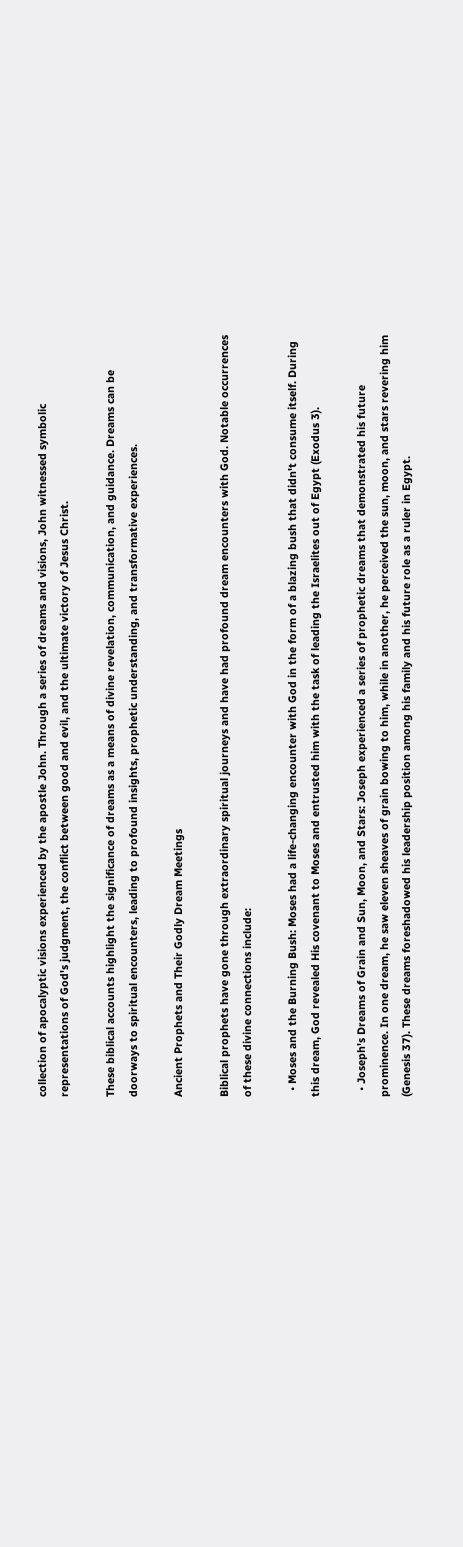collection of apocalyptic visions experienced by the apostle John. Through a series of dreams and visions, John witnessed symbolic representations of God's judgment, the conflict between good and evil, and the ultimate victory of Jesus Christ.

These biblical accounts highlight the significance of dreams as a means of divine revelation, communication, and guidance. Dreams can be doorways to spiritual encounters, leading to profound insights, prophetic understanding, and transformative experiences.

Ancient Prophets and Their Godly Dream Meetings

Biblical prophets have gone through extraordinary spiritual journeys and have had profound dream encounters with God. Notable occurrences of these divine connections include:

  • Moses and the Burning Bush: Moses had a life-changing encounter with God in the form of a blazing bush that didn't consume itself. During this dream, God revealed His covenant to Moses and entrusted him with the task of leading the Israelites out of Egypt (Exodus 3).

  • Joseph's Dreams of Grain and Sun, Moon, and Stars: Joseph experienced a series of prophetic dreams that demonstrated his future prominence. In one dream, he saw eleven sheaves of grain bowing to him, while in another, he perceived the sun, moon, and stars revering him (Genesis 37). These dreams foreshadowed his leadership position among his family and his future role as a ruler in Egypt.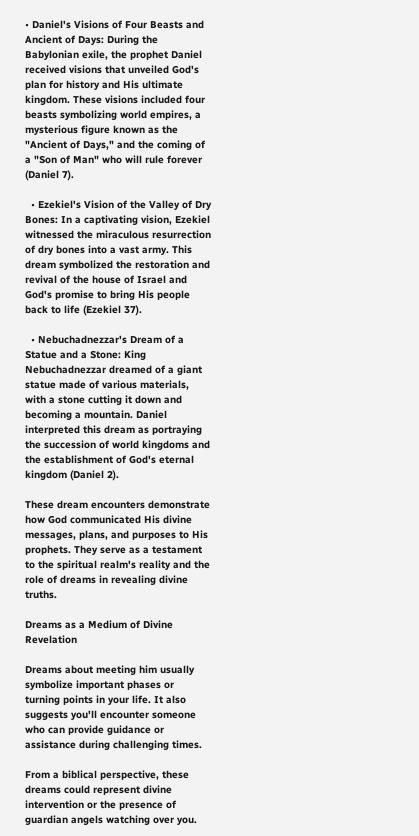• Daniel's Visions of Four Beasts and Ancient of Days: During the Babylonian exile, the prophet Daniel received visions that unveiled God's plan for history and His ultimate kingdom. These visions included four beasts symbolizing world empires, a mysterious figure known as the "Ancient of Days," and the coming of a "Son of Man" who will rule forever (Daniel 7).

  • Ezekiel's Vision of the Valley of Dry Bones: In a captivating vision, Ezekiel witnessed the miraculous resurrection of dry bones into a vast army. This dream symbolized the restoration and revival of the house of Israel and God's promise to bring His people back to life (Ezekiel 37).

  • Nebuchadnezzar's Dream of a Statue and a Stone: King Nebuchadnezzar dreamed of a giant statue made of various materials, with a stone cutting it down and becoming a mountain. Daniel interpreted this dream as portraying the succession of world kingdoms and the establishment of God's eternal kingdom (Daniel 2).

These dream encounters demonstrate how God communicated His divine messages, plans, and purposes to His prophets. They serve as a testament to the spiritual realm's reality and the role of dreams in revealing divine truths.

Dreams as a Medium of Divine Revelation

Dreams about meeting him usually symbolize important phases or turning points in your life. It also suggests you'll encounter someone who can provide guidance or assistance during challenging times.

From a biblical perspective, these dreams could represent divine intervention or the presence of guardian angels watching over you.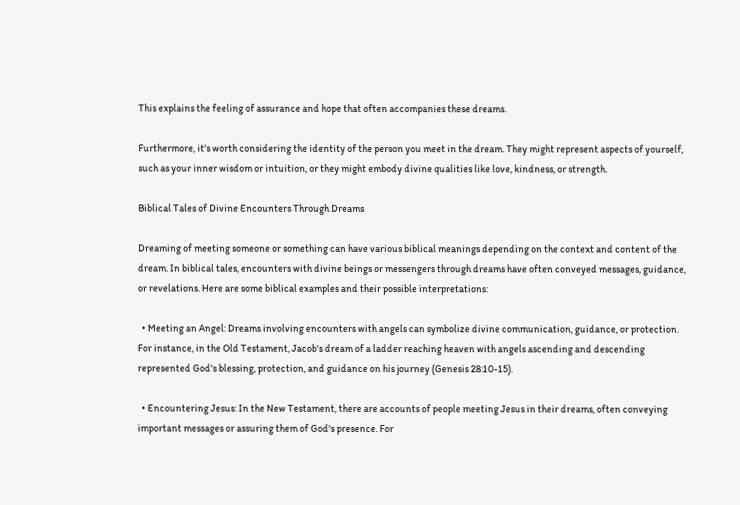This explains the feeling of assurance and hope that often accompanies these dreams.

Furthermore, it's worth considering the identity of the person you meet in the dream. They might represent aspects of yourself, such as your inner wisdom or intuition, or they might embody divine qualities like love, kindness, or strength.

Biblical Tales of Divine Encounters Through Dreams

Dreaming of meeting someone or something can have various biblical meanings depending on the context and content of the dream. In biblical tales, encounters with divine beings or messengers through dreams have often conveyed messages, guidance, or revelations. Here are some biblical examples and their possible interpretations:

  • Meeting an Angel: Dreams involving encounters with angels can symbolize divine communication, guidance, or protection. For instance, in the Old Testament, Jacob's dream of a ladder reaching heaven with angels ascending and descending represented God's blessing, protection, and guidance on his journey (Genesis 28:10-15).

  • Encountering Jesus: In the New Testament, there are accounts of people meeting Jesus in their dreams, often conveying important messages or assuring them of God's presence. For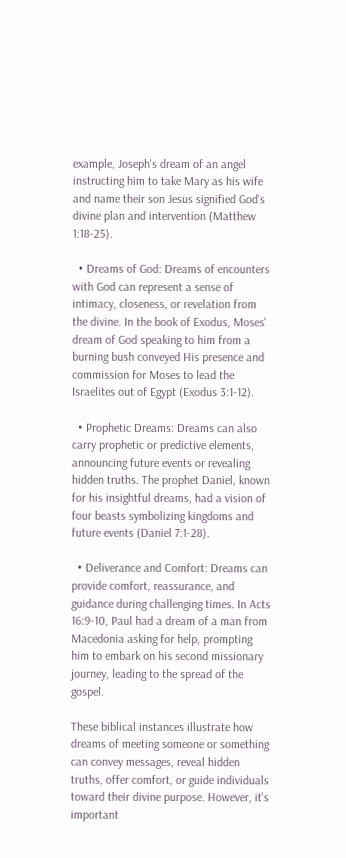example, Joseph's dream of an angel instructing him to take Mary as his wife and name their son Jesus signified God's divine plan and intervention (Matthew 1:18-25).

  • Dreams of God: Dreams of encounters with God can represent a sense of intimacy, closeness, or revelation from the divine. In the book of Exodus, Moses' dream of God speaking to him from a burning bush conveyed His presence and commission for Moses to lead the Israelites out of Egypt (Exodus 3:1-12).

  • Prophetic Dreams: Dreams can also carry prophetic or predictive elements, announcing future events or revealing hidden truths. The prophet Daniel, known for his insightful dreams, had a vision of four beasts symbolizing kingdoms and future events (Daniel 7:1-28).

  • Deliverance and Comfort: Dreams can provide comfort, reassurance, and guidance during challenging times. In Acts 16:9-10, Paul had a dream of a man from Macedonia asking for help, prompting him to embark on his second missionary journey, leading to the spread of the gospel.

These biblical instances illustrate how dreams of meeting someone or something can convey messages, reveal hidden truths, offer comfort, or guide individuals toward their divine purpose. However, it's important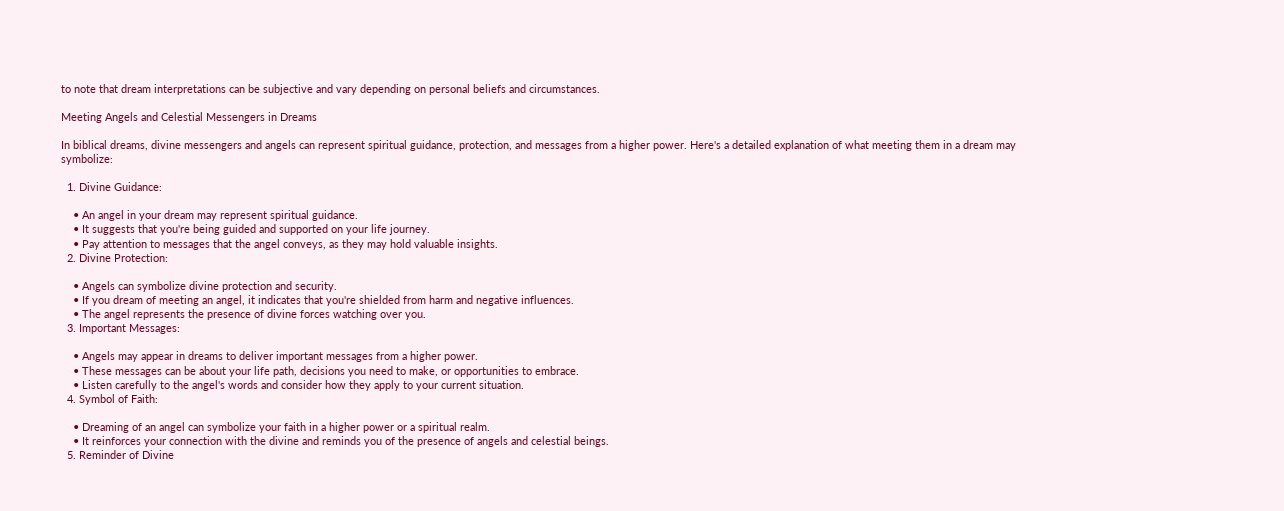to note that dream interpretations can be subjective and vary depending on personal beliefs and circumstances.

Meeting Angels and Celestial Messengers in Dreams

In biblical dreams, divine messengers and angels can represent spiritual guidance, protection, and messages from a higher power. Here's a detailed explanation of what meeting them in a dream may symbolize:

  1. Divine Guidance:

    • An angel in your dream may represent spiritual guidance.
    • It suggests that you're being guided and supported on your life journey.
    • Pay attention to messages that the angel conveys, as they may hold valuable insights.
  2. Divine Protection:

    • Angels can symbolize divine protection and security.
    • If you dream of meeting an angel, it indicates that you're shielded from harm and negative influences.
    • The angel represents the presence of divine forces watching over you.
  3. Important Messages:

    • Angels may appear in dreams to deliver important messages from a higher power.
    • These messages can be about your life path, decisions you need to make, or opportunities to embrace.
    • Listen carefully to the angel's words and consider how they apply to your current situation.
  4. Symbol of Faith:

    • Dreaming of an angel can symbolize your faith in a higher power or a spiritual realm.
    • It reinforces your connection with the divine and reminds you of the presence of angels and celestial beings.
  5. Reminder of Divine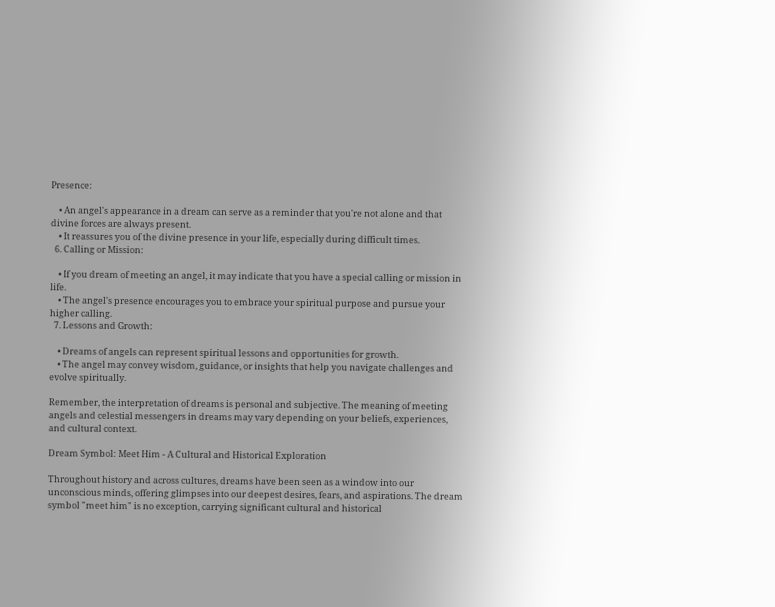Presence:

    • An angel's appearance in a dream can serve as a reminder that you're not alone and that divine forces are always present.
    • It reassures you of the divine presence in your life, especially during difficult times.
  6. Calling or Mission:

    • If you dream of meeting an angel, it may indicate that you have a special calling or mission in life.
    • The angel's presence encourages you to embrace your spiritual purpose and pursue your higher calling.
  7. Lessons and Growth:

    • Dreams of angels can represent spiritual lessons and opportunities for growth.
    • The angel may convey wisdom, guidance, or insights that help you navigate challenges and evolve spiritually.

Remember, the interpretation of dreams is personal and subjective. The meaning of meeting angels and celestial messengers in dreams may vary depending on your beliefs, experiences, and cultural context.

Dream Symbol: Meet Him - A Cultural and Historical Exploration

Throughout history and across cultures, dreams have been seen as a window into our unconscious minds, offering glimpses into our deepest desires, fears, and aspirations. The dream symbol "meet him" is no exception, carrying significant cultural and historical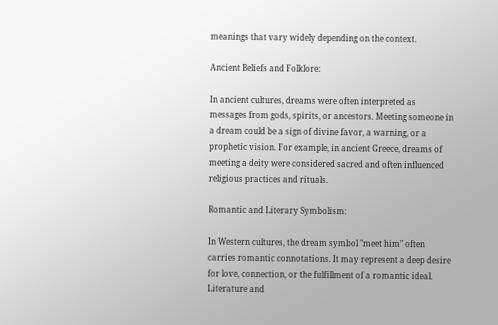meanings that vary widely depending on the context.

Ancient Beliefs and Folklore:

In ancient cultures, dreams were often interpreted as messages from gods, spirits, or ancestors. Meeting someone in a dream could be a sign of divine favor, a warning, or a prophetic vision. For example, in ancient Greece, dreams of meeting a deity were considered sacred and often influenced religious practices and rituals.

Romantic and Literary Symbolism:

In Western cultures, the dream symbol "meet him" often carries romantic connotations. It may represent a deep desire for love, connection, or the fulfillment of a romantic ideal. Literature and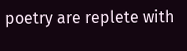poetry are replete with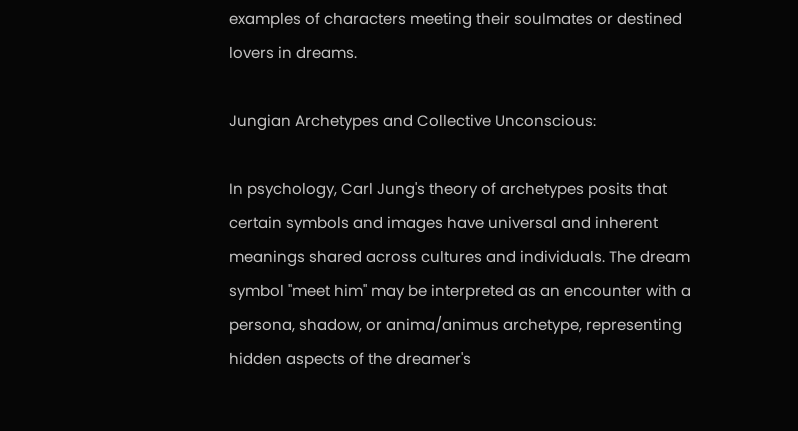examples of characters meeting their soulmates or destined lovers in dreams.

Jungian Archetypes and Collective Unconscious:

In psychology, Carl Jung's theory of archetypes posits that certain symbols and images have universal and inherent meanings shared across cultures and individuals. The dream symbol "meet him" may be interpreted as an encounter with a persona, shadow, or anima/animus archetype, representing hidden aspects of the dreamer's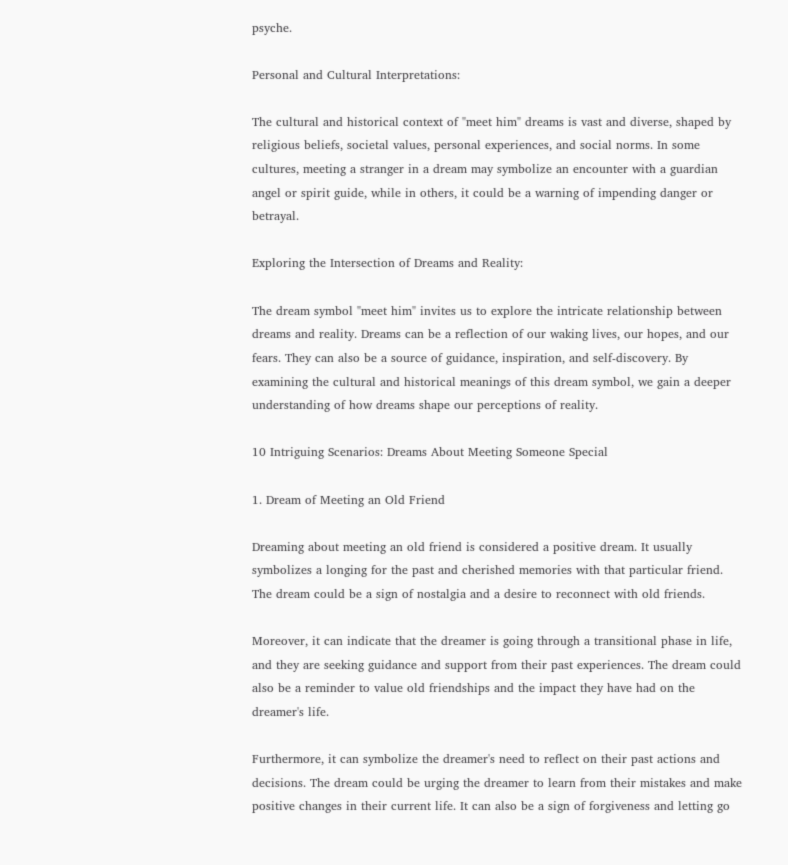psyche.

Personal and Cultural Interpretations:

The cultural and historical context of "meet him" dreams is vast and diverse, shaped by religious beliefs, societal values, personal experiences, and social norms. In some cultures, meeting a stranger in a dream may symbolize an encounter with a guardian angel or spirit guide, while in others, it could be a warning of impending danger or betrayal.

Exploring the Intersection of Dreams and Reality:

The dream symbol "meet him" invites us to explore the intricate relationship between dreams and reality. Dreams can be a reflection of our waking lives, our hopes, and our fears. They can also be a source of guidance, inspiration, and self-discovery. By examining the cultural and historical meanings of this dream symbol, we gain a deeper understanding of how dreams shape our perceptions of reality.

10 Intriguing Scenarios: Dreams About Meeting Someone Special

1. Dream of Meeting an Old Friend

Dreaming about meeting an old friend is considered a positive dream. It usually symbolizes a longing for the past and cherished memories with that particular friend. The dream could be a sign of nostalgia and a desire to reconnect with old friends.

Moreover, it can indicate that the dreamer is going through a transitional phase in life, and they are seeking guidance and support from their past experiences. The dream could also be a reminder to value old friendships and the impact they have had on the dreamer's life.

Furthermore, it can symbolize the dreamer's need to reflect on their past actions and decisions. The dream could be urging the dreamer to learn from their mistakes and make positive changes in their current life. It can also be a sign of forgiveness and letting go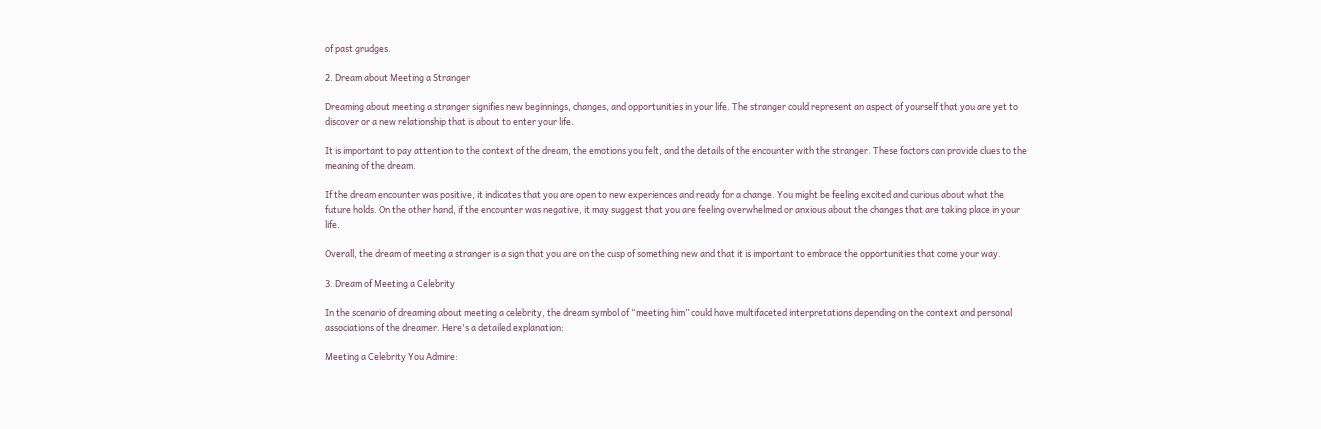of past grudges.

2. Dream about Meeting a Stranger

Dreaming about meeting a stranger signifies new beginnings, changes, and opportunities in your life. The stranger could represent an aspect of yourself that you are yet to discover or a new relationship that is about to enter your life.

It is important to pay attention to the context of the dream, the emotions you felt, and the details of the encounter with the stranger. These factors can provide clues to the meaning of the dream.

If the dream encounter was positive, it indicates that you are open to new experiences and ready for a change. You might be feeling excited and curious about what the future holds. On the other hand, if the encounter was negative, it may suggest that you are feeling overwhelmed or anxious about the changes that are taking place in your life.

Overall, the dream of meeting a stranger is a sign that you are on the cusp of something new and that it is important to embrace the opportunities that come your way.

3. Dream of Meeting a Celebrity

In the scenario of dreaming about meeting a celebrity, the dream symbol of “meeting him” could have multifaceted interpretations depending on the context and personal associations of the dreamer. Here's a detailed explanation:

Meeting a Celebrity You Admire: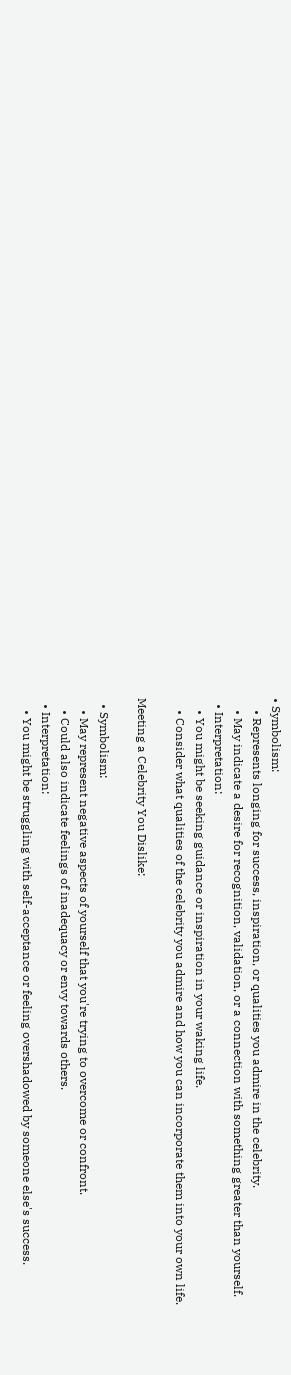• Symbolism:
    • Represents longing for success, inspiration, or qualities you admire in the celebrity.
    • May indicate a desire for recognition, validation, or a connection with something greater than yourself.
  • Interpretation:
    • You might be seeking guidance or inspiration in your waking life.
    • Consider what qualities of the celebrity you admire and how you can incorporate them into your own life.

Meeting a Celebrity You Dislike:

  • Symbolism:
    • May represent negative aspects of yourself that you're trying to overcome or confront.
    • Could also indicate feelings of inadequacy or envy towards others.
  • Interpretation:
    • You might be struggling with self-acceptance or feeling overshadowed by someone else's success.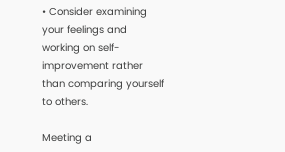• Consider examining your feelings and working on self-improvement rather than comparing yourself to others.

Meeting a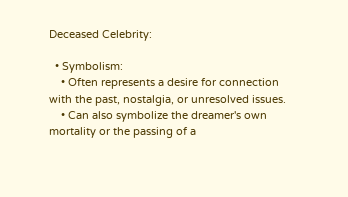Deceased Celebrity:

  • Symbolism:
    • Often represents a desire for connection with the past, nostalgia, or unresolved issues.
    • Can also symbolize the dreamer's own mortality or the passing of a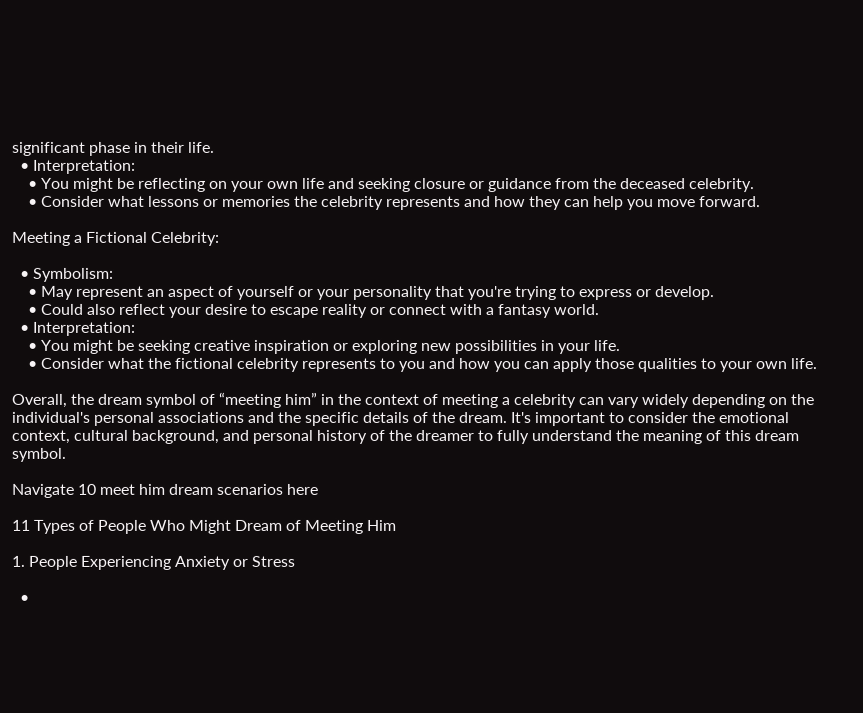significant phase in their life.
  • Interpretation:
    • You might be reflecting on your own life and seeking closure or guidance from the deceased celebrity.
    • Consider what lessons or memories the celebrity represents and how they can help you move forward.

Meeting a Fictional Celebrity:

  • Symbolism:
    • May represent an aspect of yourself or your personality that you're trying to express or develop.
    • Could also reflect your desire to escape reality or connect with a fantasy world.
  • Interpretation:
    • You might be seeking creative inspiration or exploring new possibilities in your life.
    • Consider what the fictional celebrity represents to you and how you can apply those qualities to your own life.

Overall, the dream symbol of “meeting him” in the context of meeting a celebrity can vary widely depending on the individual's personal associations and the specific details of the dream. It's important to consider the emotional context, cultural background, and personal history of the dreamer to fully understand the meaning of this dream symbol.

Navigate 10 meet him dream scenarios here

11 Types of People Who Might Dream of Meeting Him

1. People Experiencing Anxiety or Stress

  •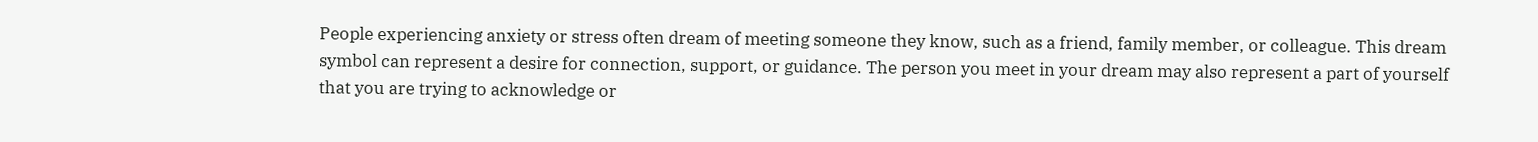People experiencing anxiety or stress often dream of meeting someone they know, such as a friend, family member, or colleague. This dream symbol can represent a desire for connection, support, or guidance. The person you meet in your dream may also represent a part of yourself that you are trying to acknowledge or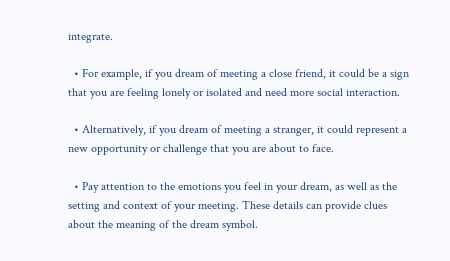integrate.

  • For example, if you dream of meeting a close friend, it could be a sign that you are feeling lonely or isolated and need more social interaction.

  • Alternatively, if you dream of meeting a stranger, it could represent a new opportunity or challenge that you are about to face.

  • Pay attention to the emotions you feel in your dream, as well as the setting and context of your meeting. These details can provide clues about the meaning of the dream symbol.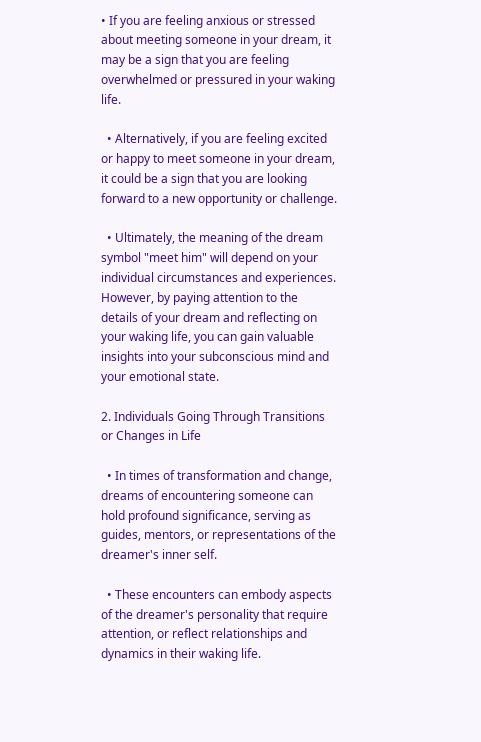• If you are feeling anxious or stressed about meeting someone in your dream, it may be a sign that you are feeling overwhelmed or pressured in your waking life.

  • Alternatively, if you are feeling excited or happy to meet someone in your dream, it could be a sign that you are looking forward to a new opportunity or challenge.

  • Ultimately, the meaning of the dream symbol "meet him" will depend on your individual circumstances and experiences. However, by paying attention to the details of your dream and reflecting on your waking life, you can gain valuable insights into your subconscious mind and your emotional state.

2. Individuals Going Through Transitions or Changes in Life

  • In times of transformation and change, dreams of encountering someone can hold profound significance, serving as guides, mentors, or representations of the dreamer's inner self.

  • These encounters can embody aspects of the dreamer's personality that require attention, or reflect relationships and dynamics in their waking life.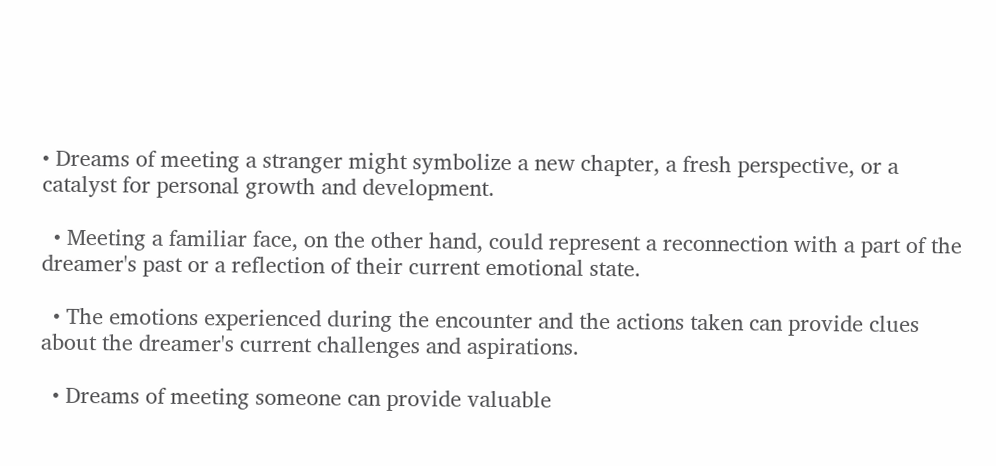• Dreams of meeting a stranger might symbolize a new chapter, a fresh perspective, or a catalyst for personal growth and development.

  • Meeting a familiar face, on the other hand, could represent a reconnection with a part of the dreamer's past or a reflection of their current emotional state.

  • The emotions experienced during the encounter and the actions taken can provide clues about the dreamer's current challenges and aspirations.

  • Dreams of meeting someone can provide valuable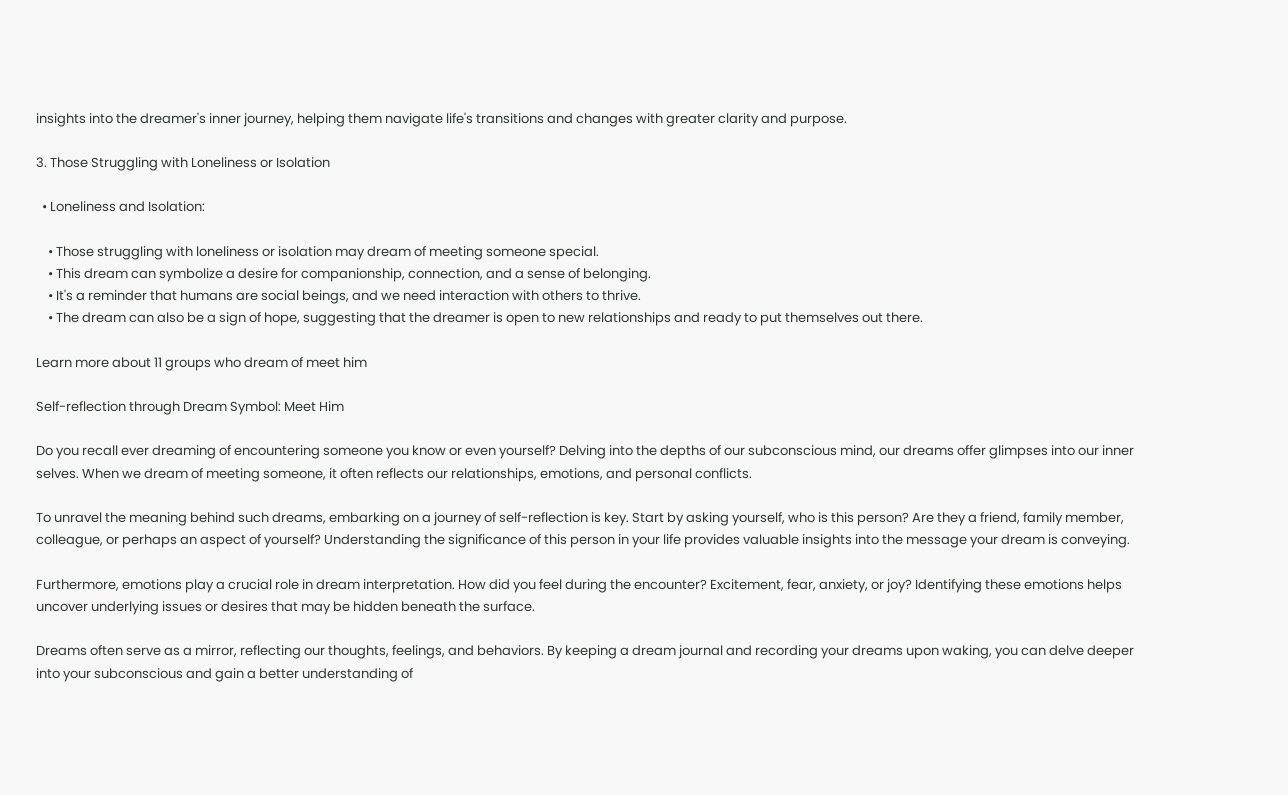insights into the dreamer's inner journey, helping them navigate life's transitions and changes with greater clarity and purpose.

3. Those Struggling with Loneliness or Isolation

  • Loneliness and Isolation:

    • Those struggling with loneliness or isolation may dream of meeting someone special.
    • This dream can symbolize a desire for companionship, connection, and a sense of belonging.
    • It's a reminder that humans are social beings, and we need interaction with others to thrive.
    • The dream can also be a sign of hope, suggesting that the dreamer is open to new relationships and ready to put themselves out there.

Learn more about 11 groups who dream of meet him

Self-reflection through Dream Symbol: Meet Him

Do you recall ever dreaming of encountering someone you know or even yourself? Delving into the depths of our subconscious mind, our dreams offer glimpses into our inner selves. When we dream of meeting someone, it often reflects our relationships, emotions, and personal conflicts.

To unravel the meaning behind such dreams, embarking on a journey of self-reflection is key. Start by asking yourself, who is this person? Are they a friend, family member, colleague, or perhaps an aspect of yourself? Understanding the significance of this person in your life provides valuable insights into the message your dream is conveying.

Furthermore, emotions play a crucial role in dream interpretation. How did you feel during the encounter? Excitement, fear, anxiety, or joy? Identifying these emotions helps uncover underlying issues or desires that may be hidden beneath the surface.

Dreams often serve as a mirror, reflecting our thoughts, feelings, and behaviors. By keeping a dream journal and recording your dreams upon waking, you can delve deeper into your subconscious and gain a better understanding of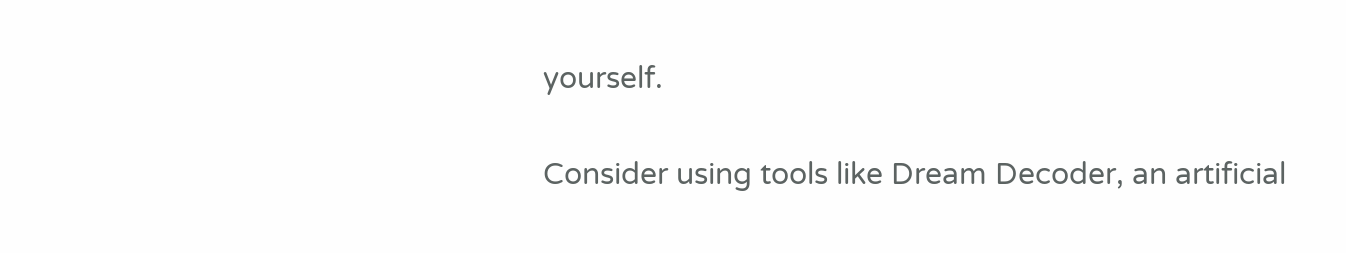yourself.

Consider using tools like Dream Decoder, an artificial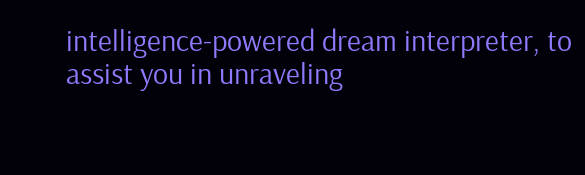intelligence-powered dream interpreter, to assist you in unraveling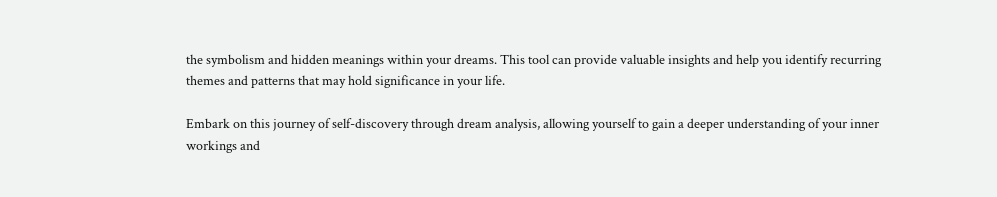the symbolism and hidden meanings within your dreams. This tool can provide valuable insights and help you identify recurring themes and patterns that may hold significance in your life.

Embark on this journey of self-discovery through dream analysis, allowing yourself to gain a deeper understanding of your inner workings and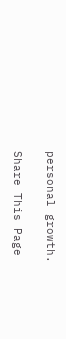personal growth.

Share This Page